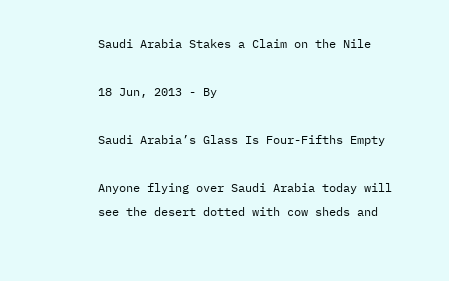Saudi Arabia Stakes a Claim on the Nile

18 Jun, 2013 - By

Saudi Arabia’s Glass Is Four-Fifths Empty

Anyone flying over Saudi Arabia today will see the desert dotted with cow sheds and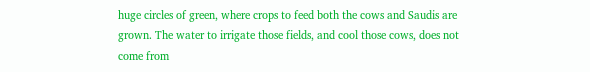huge circles of green, where crops to feed both the cows and Saudis are grown. The water to irrigate those fields, and cool those cows, does not come from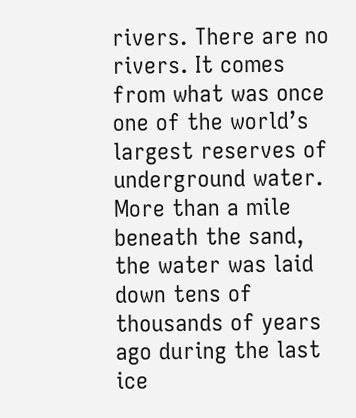rivers. There are no rivers. It comes from what was once one of the world’s largest reserves of underground water. More than a mile beneath the sand, the water was laid down tens of thousands of years ago during the last ice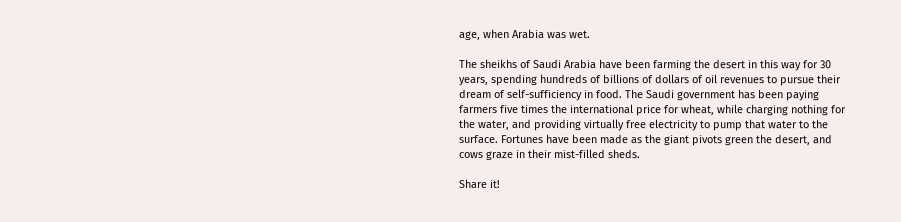age, when Arabia was wet.

The sheikhs of Saudi Arabia have been farming the desert in this way for 30 years, spending hundreds of billions of dollars of oil revenues to pursue their dream of self-sufficiency in food. The Saudi government has been paying farmers five times the international price for wheat, while charging nothing for the water, and providing virtually free electricity to pump that water to the surface. Fortunes have been made as the giant pivots green the desert, and cows graze in their mist-filled sheds.

Share it!